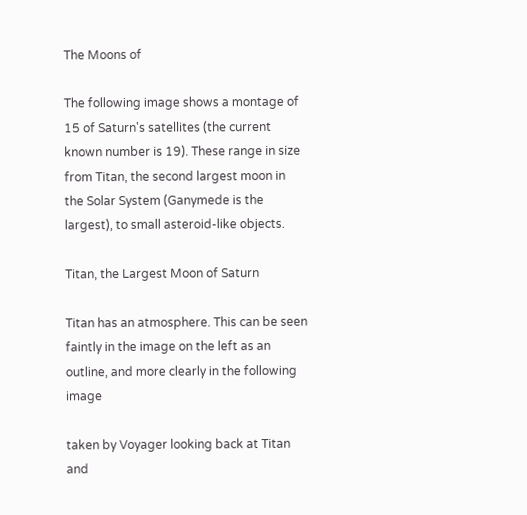The Moons of

The following image shows a montage of 15 of Saturn's satellites (the current known number is 19). These range in size from Titan, the second largest moon in the Solar System (Ganymede is the largest), to small asteroid-like objects.

Titan, the Largest Moon of Saturn

Titan has an atmosphere. This can be seen faintly in the image on the left as an outline, and more clearly in the following image

taken by Voyager looking back at Titan and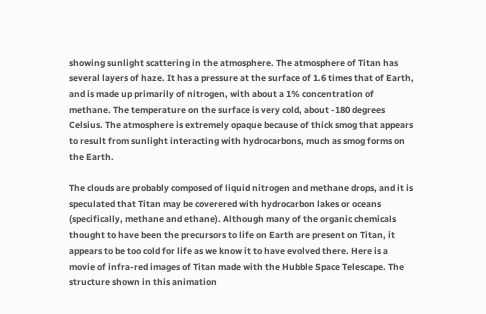showing sunlight scattering in the atmosphere. The atmosphere of Titan has several layers of haze. It has a pressure at the surface of 1.6 times that of Earth, and is made up primarily of nitrogen, with about a 1% concentration of methane. The temperature on the surface is very cold, about -180 degrees Celsius. The atmosphere is extremely opaque because of thick smog that appears to result from sunlight interacting with hydrocarbons, much as smog forms on the Earth.

The clouds are probably composed of liquid nitrogen and methane drops, and it is speculated that Titan may be coverered with hydrocarbon lakes or oceans (specifically, methane and ethane). Although many of the organic chemicals thought to have been the precursors to life on Earth are present on Titan, it appears to be too cold for life as we know it to have evolved there. Here is a movie of infra-red images of Titan made with the Hubble Space Telescape. The structure shown in this animation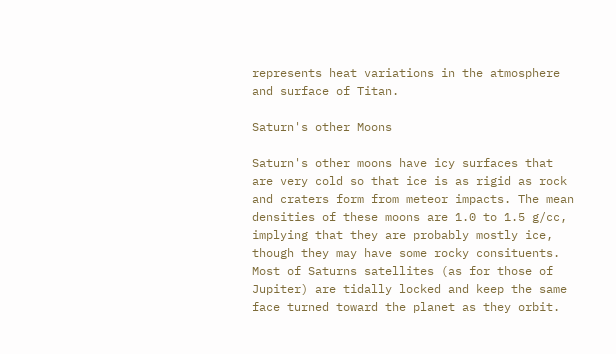represents heat variations in the atmosphere and surface of Titan.

Saturn's other Moons

Saturn's other moons have icy surfaces that are very cold so that ice is as rigid as rock and craters form from meteor impacts. The mean densities of these moons are 1.0 to 1.5 g/cc, implying that they are probably mostly ice, though they may have some rocky consituents. Most of Saturns satellites (as for those of Jupiter) are tidally locked and keep the same face turned toward the planet as they orbit.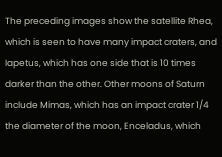The preceding images show the satellite Rhea, which is seen to have many impact craters, and Iapetus, which has one side that is 10 times darker than the other. Other moons of Saturn include Mimas, which has an impact crater 1/4 the diameter of the moon, Enceladus, which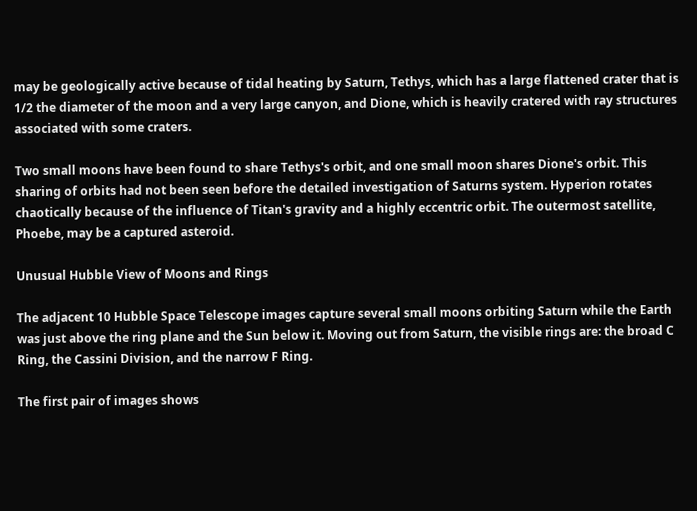may be geologically active because of tidal heating by Saturn, Tethys, which has a large flattened crater that is 1/2 the diameter of the moon and a very large canyon, and Dione, which is heavily cratered with ray structures associated with some craters.

Two small moons have been found to share Tethys's orbit, and one small moon shares Dione's orbit. This sharing of orbits had not been seen before the detailed investigation of Saturns system. Hyperion rotates chaotically because of the influence of Titan's gravity and a highly eccentric orbit. The outermost satellite, Phoebe, may be a captured asteroid.

Unusual Hubble View of Moons and Rings

The adjacent 10 Hubble Space Telescope images capture several small moons orbiting Saturn while the Earth was just above the ring plane and the Sun below it. Moving out from Saturn, the visible rings are: the broad C Ring, the Cassini Division, and the narrow F Ring.

The first pair of images shows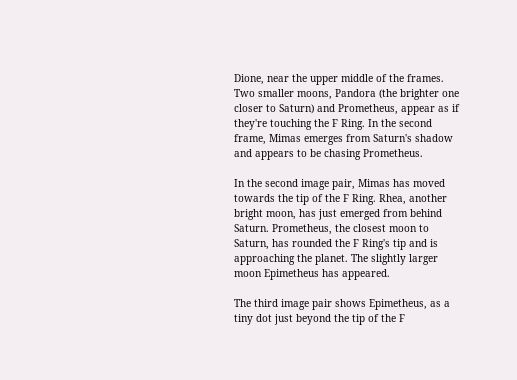Dione, near the upper middle of the frames. Two smaller moons, Pandora (the brighter one closer to Saturn) and Prometheus, appear as if they're touching the F Ring. In the second frame, Mimas emerges from Saturn's shadow and appears to be chasing Prometheus.

In the second image pair, Mimas has moved towards the tip of the F Ring. Rhea, another bright moon, has just emerged from behind Saturn. Prometheus, the closest moon to Saturn, has rounded the F Ring's tip and is approaching the planet. The slightly larger moon Epimetheus has appeared.

The third image pair shows Epimetheus, as a tiny dot just beyond the tip of the F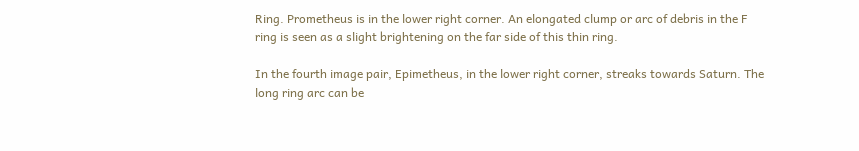Ring. Prometheus is in the lower right corner. An elongated clump or arc of debris in the F ring is seen as a slight brightening on the far side of this thin ring.

In the fourth image pair, Epimetheus, in the lower right corner, streaks towards Saturn. The long ring arc can be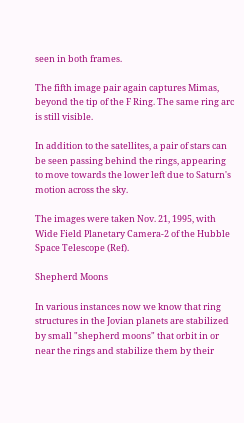seen in both frames.

The fifth image pair again captures Mimas, beyond the tip of the F Ring. The same ring arc is still visible.

In addition to the satellites, a pair of stars can be seen passing behind the rings, appearing to move towards the lower left due to Saturn's motion across the sky.

The images were taken Nov. 21, 1995, with Wide Field Planetary Camera-2 of the Hubble Space Telescope (Ref).

Shepherd Moons

In various instances now we know that ring structures in the Jovian planets are stabilized by small "shepherd moons" that orbit in or near the rings and stabilize them by their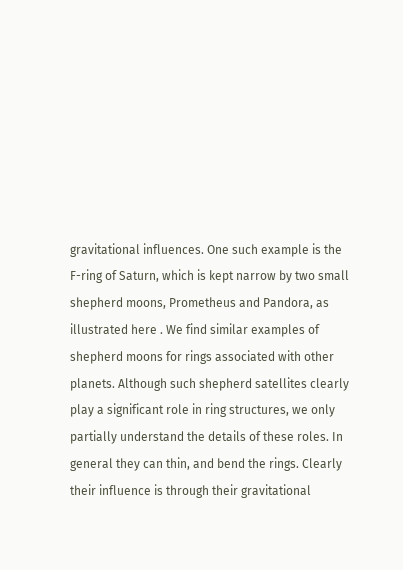gravitational influences. One such example is the F-ring of Saturn, which is kept narrow by two small shepherd moons, Prometheus and Pandora, as illustrated here . We find similar examples of shepherd moons for rings associated with other planets. Although such shepherd satellites clearly play a significant role in ring structures, we only partially understand the details of these roles. In general they can thin, and bend the rings. Clearly their influence is through their gravitational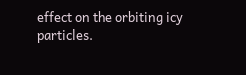effect on the orbiting icy particles.